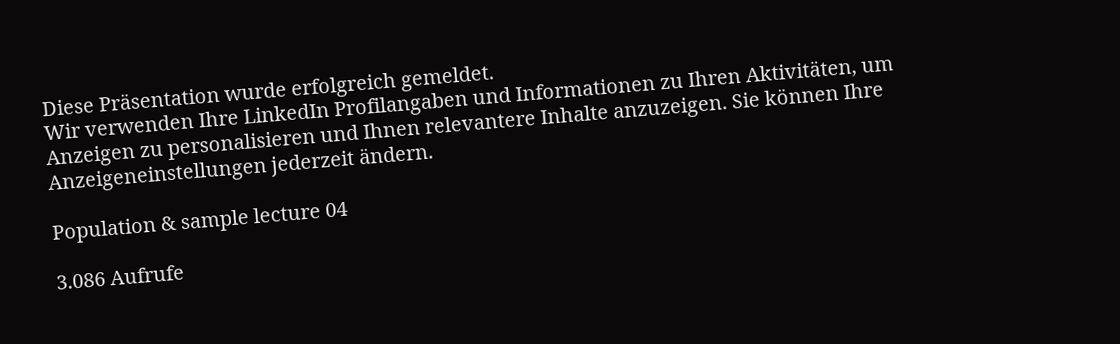Diese Präsentation wurde erfolgreich gemeldet.
Wir verwenden Ihre LinkedIn Profilangaben und Informationen zu Ihren Aktivitäten, um Anzeigen zu personalisieren und Ihnen relevantere Inhalte anzuzeigen. Sie können Ihre Anzeigeneinstellungen jederzeit ändern.

Population & sample lecture 04

3.086 Aufrufe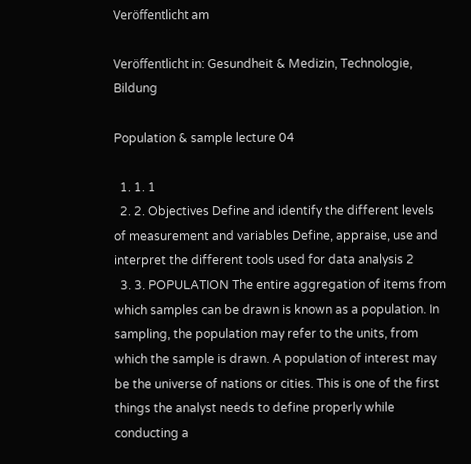Veröffentlicht am

Veröffentlicht in: Gesundheit & Medizin, Technologie, Bildung

Population & sample lecture 04

  1. 1. 1
  2. 2. Objectives Define and identify the different levels of measurement and variables Define, appraise, use and interpret the different tools used for data analysis 2
  3. 3. POPULATION The entire aggregation of items from which samples can be drawn is known as a population. In sampling, the population may refer to the units, from which the sample is drawn. A population of interest may be the universe of nations or cities. This is one of the first things the analyst needs to define properly while conducting a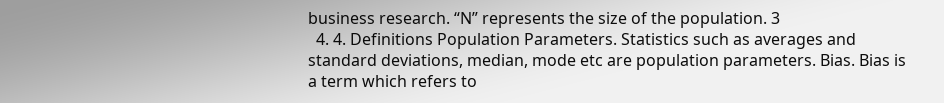business research. “N” represents the size of the population. 3
  4. 4. Definitions Population Parameters. Statistics such as averages and standard deviations, median, mode etc are population parameters. Bias. Bias is a term which refers to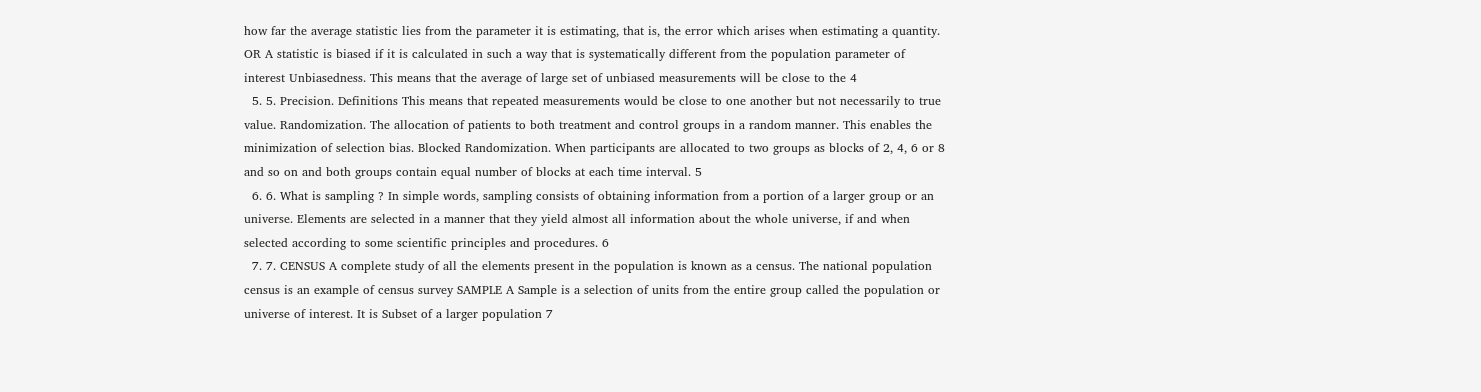how far the average statistic lies from the parameter it is estimating, that is, the error which arises when estimating a quantity. OR A statistic is biased if it is calculated in such a way that is systematically different from the population parameter of interest Unbiasedness. This means that the average of large set of unbiased measurements will be close to the 4
  5. 5. Precision. Definitions This means that repeated measurements would be close to one another but not necessarily to true value. Randomization. The allocation of patients to both treatment and control groups in a random manner. This enables the minimization of selection bias. Blocked Randomization. When participants are allocated to two groups as blocks of 2, 4, 6 or 8 and so on and both groups contain equal number of blocks at each time interval. 5
  6. 6. What is sampling ? In simple words, sampling consists of obtaining information from a portion of a larger group or an universe. Elements are selected in a manner that they yield almost all information about the whole universe, if and when selected according to some scientific principles and procedures. 6
  7. 7. CENSUS A complete study of all the elements present in the population is known as a census. The national population census is an example of census survey SAMPLE A Sample is a selection of units from the entire group called the population or universe of interest. It is Subset of a larger population 7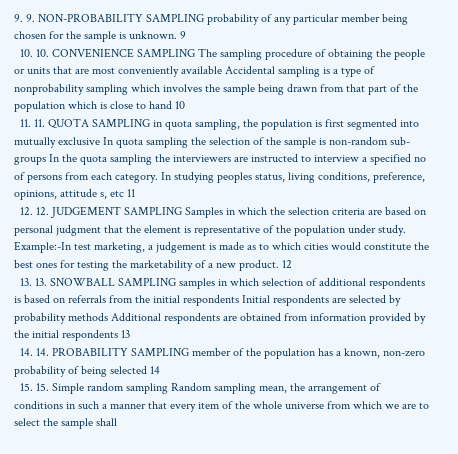9. 9. NON-PROBABILITY SAMPLING probability of any particular member being chosen for the sample is unknown. 9
  10. 10. CONVENIENCE SAMPLING The sampling procedure of obtaining the people or units that are most conveniently available Accidental sampling is a type of nonprobability sampling which involves the sample being drawn from that part of the population which is close to hand 10
  11. 11. QUOTA SAMPLING in quota sampling, the population is first segmented into mutually exclusive In quota sampling the selection of the sample is non-random sub-groups In the quota sampling the interviewers are instructed to interview a specified no of persons from each category. In studying peoples status, living conditions, preference, opinions, attitude s, etc 11
  12. 12. JUDGEMENT SAMPLING Samples in which the selection criteria are based on personal judgment that the element is representative of the population under study. Example:-In test marketing, a judgement is made as to which cities would constitute the best ones for testing the marketability of a new product. 12
  13. 13. SNOWBALL SAMPLING samples in which selection of additional respondents is based on referrals from the initial respondents Initial respondents are selected by probability methods Additional respondents are obtained from information provided by the initial respondents 13
  14. 14. PROBABILITY SAMPLING member of the population has a known, non-zero probability of being selected 14
  15. 15. Simple random sampling Random sampling mean, the arrangement of conditions in such a manner that every item of the whole universe from which we are to select the sample shall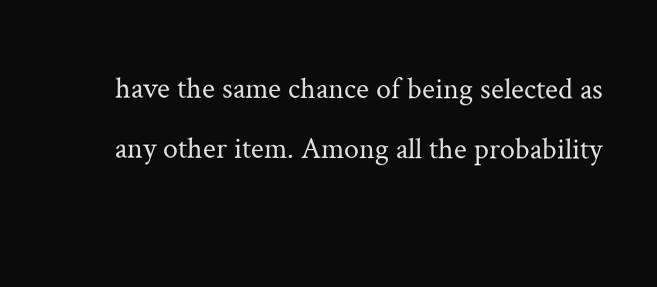have the same chance of being selected as any other item. Among all the probability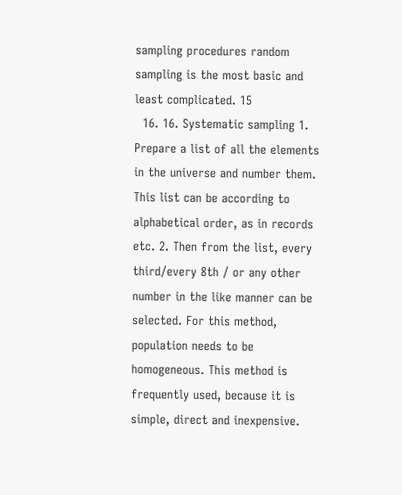sampling procedures random sampling is the most basic and least complicated. 15
  16. 16. Systematic sampling 1. Prepare a list of all the elements in the universe and number them. This list can be according to alphabetical order, as in records etc. 2. Then from the list, every third/every 8th / or any other number in the like manner can be selected. For this method, population needs to be homogeneous. This method is frequently used, because it is simple, direct and inexpensive.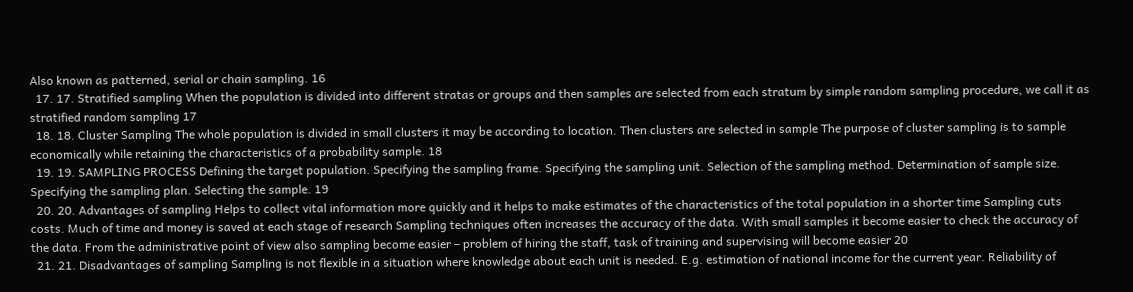Also known as patterned, serial or chain sampling. 16
  17. 17. Stratified sampling When the population is divided into different stratas or groups and then samples are selected from each stratum by simple random sampling procedure, we call it as stratified random sampling 17
  18. 18. Cluster Sampling The whole population is divided in small clusters it may be according to location. Then clusters are selected in sample The purpose of cluster sampling is to sample economically while retaining the characteristics of a probability sample. 18
  19. 19. SAMPLING PROCESS Defining the target population. Specifying the sampling frame. Specifying the sampling unit. Selection of the sampling method. Determination of sample size. Specifying the sampling plan. Selecting the sample. 19
  20. 20. Advantages of sampling Helps to collect vital information more quickly and it helps to make estimates of the characteristics of the total population in a shorter time Sampling cuts costs. Much of time and money is saved at each stage of research Sampling techniques often increases the accuracy of the data. With small samples it become easier to check the accuracy of the data. From the administrative point of view also sampling become easier – problem of hiring the staff, task of training and supervising will become easier 20
  21. 21. Disadvantages of sampling Sampling is not flexible in a situation where knowledge about each unit is needed. E.g. estimation of national income for the current year. Reliability of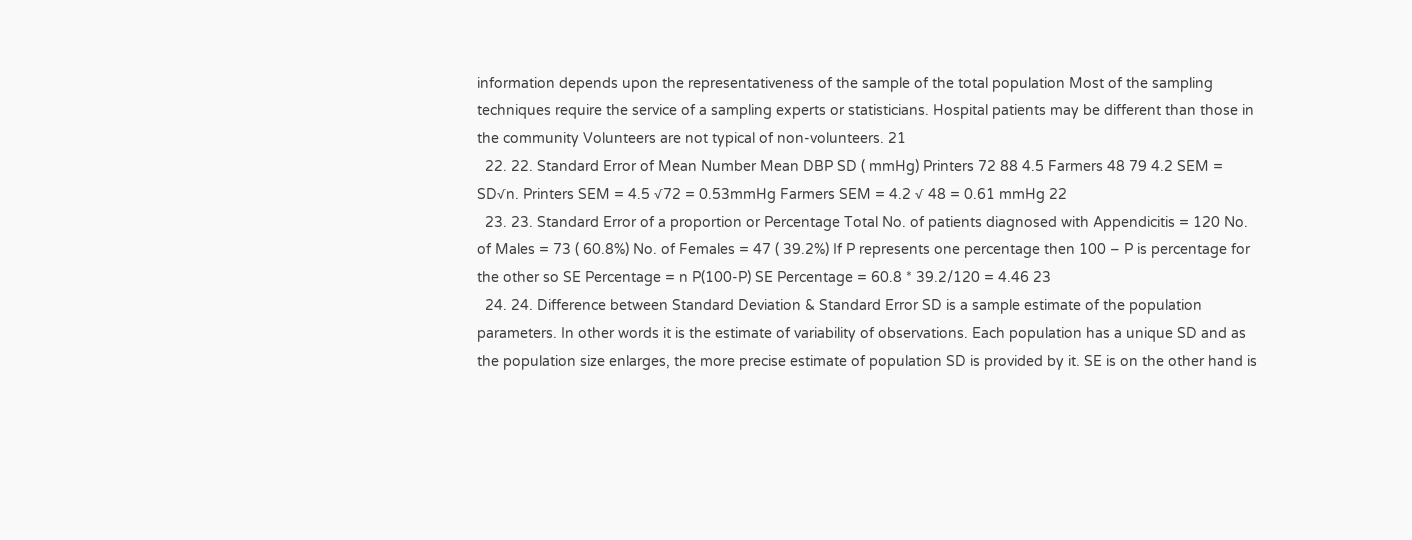information depends upon the representativeness of the sample of the total population Most of the sampling techniques require the service of a sampling experts or statisticians. Hospital patients may be different than those in the community Volunteers are not typical of non-volunteers. 21
  22. 22. Standard Error of Mean Number Mean DBP SD ( mmHg) Printers 72 88 4.5 Farmers 48 79 4.2 SEM = SD√n. Printers SEM = 4.5 √72 = 0.53mmHg Farmers SEM = 4.2 √ 48 = 0.61 mmHg 22
  23. 23. Standard Error of a proportion or Percentage Total No. of patients diagnosed with Appendicitis = 120 No. of Males = 73 ( 60.8%) No. of Females = 47 ( 39.2%) If P represents one percentage then 100 – P is percentage for the other so SE Percentage = n P(100-P) SE Percentage = 60.8 * 39.2/120 = 4.46 23
  24. 24. Difference between Standard Deviation & Standard Error SD is a sample estimate of the population parameters. In other words it is the estimate of variability of observations. Each population has a unique SD and as the population size enlarges, the more precise estimate of population SD is provided by it. SE is on the other hand is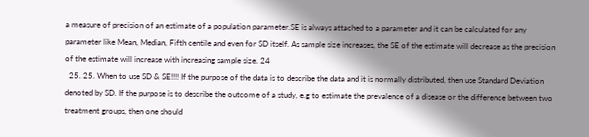a measure of precision of an estimate of a population parameter.SE is always attached to a parameter and it can be calculated for any parameter like Mean, Median, Fifth centile and even for SD itself. As sample size increases, the SE of the estimate will decrease as the precision of the estimate will increase with increasing sample size. 24
  25. 25. When to use SD & SE!!!! If the purpose of the data is to describe the data and it is normally distributed, then use Standard Deviation denoted by SD. If the purpose is to describe the outcome of a study, e.g to estimate the prevalence of a disease or the difference between two treatment groups, then one should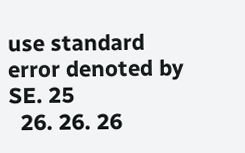use standard error denoted by SE. 25
  26. 26. 26